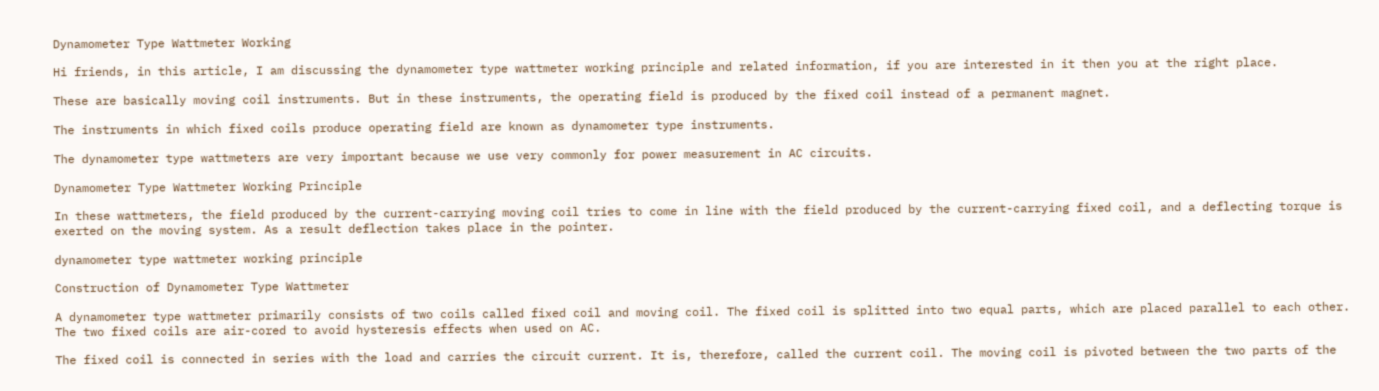Dynamometer Type Wattmeter Working

Hi friends, in this article, I am discussing the dynamometer type wattmeter working principle and related information, if you are interested in it then you at the right place.

These are basically moving coil instruments. But in these instruments, the operating field is produced by the fixed coil instead of a permanent magnet.

The instruments in which fixed coils produce operating field are known as dynamometer type instruments.

The dynamometer type wattmeters are very important because we use very commonly for power measurement in AC circuits.

Dynamometer Type Wattmeter Working Principle

In these wattmeters, the field produced by the current-carrying moving coil tries to come in line with the field produced by the current-carrying fixed coil, and a deflecting torque is exerted on the moving system. As a result deflection takes place in the pointer.

dynamometer type wattmeter working principle

Construction of Dynamometer Type Wattmeter

A dynamometer type wattmeter primarily consists of two coils called fixed coil and moving coil. The fixed coil is splitted into two equal parts, which are placed parallel to each other. The two fixed coils are air-cored to avoid hysteresis effects when used on AC.

The fixed coil is connected in series with the load and carries the circuit current. It is, therefore, called the current coil. The moving coil is pivoted between the two parts of the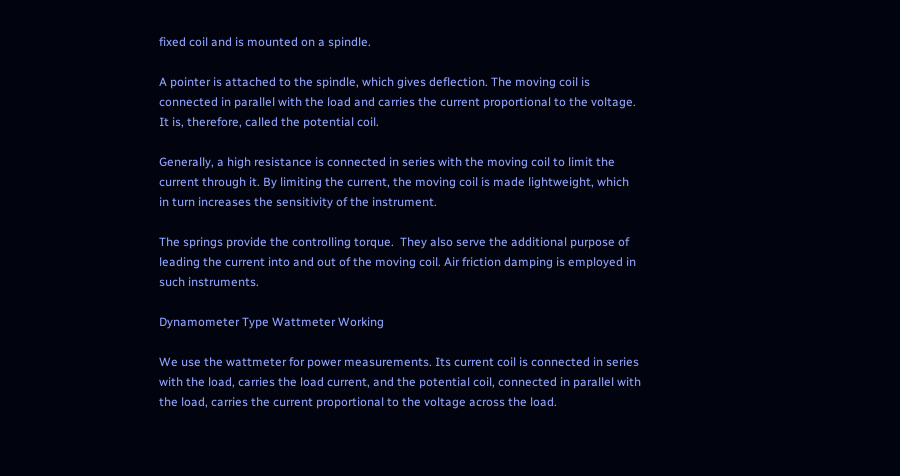fixed coil and is mounted on a spindle.

A pointer is attached to the spindle, which gives deflection. The moving coil is connected in parallel with the load and carries the current proportional to the voltage. It is, therefore, called the potential coil.

Generally, a high resistance is connected in series with the moving coil to limit the current through it. By limiting the current, the moving coil is made lightweight, which in turn increases the sensitivity of the instrument.

The springs provide the controlling torque.  They also serve the additional purpose of leading the current into and out of the moving coil. Air friction damping is employed in such instruments.

Dynamometer Type Wattmeter Working

We use the wattmeter for power measurements. Its current coil is connected in series with the load, carries the load current, and the potential coil, connected in parallel with the load, carries the current proportional to the voltage across the load.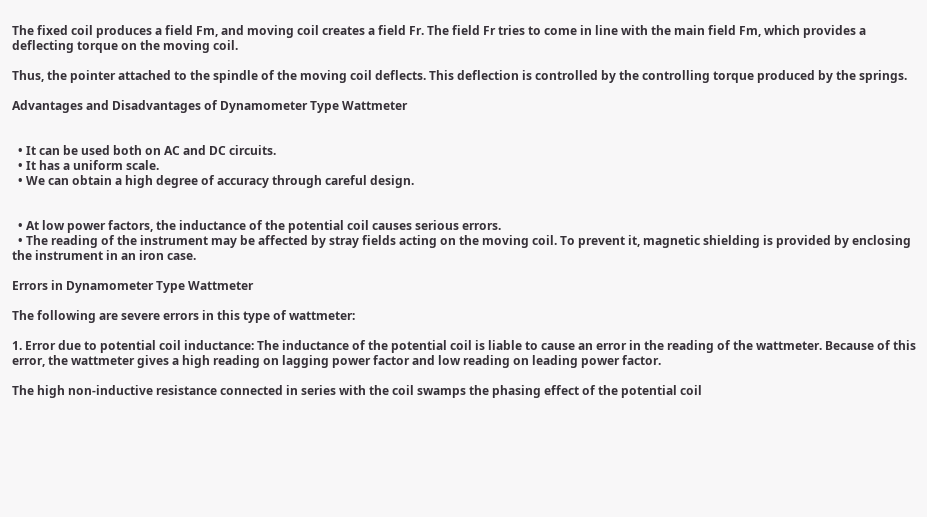The fixed coil produces a field Fm, and moving coil creates a field Fr. The field Fr tries to come in line with the main field Fm, which provides a deflecting torque on the moving coil.

Thus, the pointer attached to the spindle of the moving coil deflects. This deflection is controlled by the controlling torque produced by the springs.

Advantages and Disadvantages of Dynamometer Type Wattmeter


  • It can be used both on AC and DC circuits.
  • It has a uniform scale.
  • We can obtain a high degree of accuracy through careful design.


  • At low power factors, the inductance of the potential coil causes serious errors.
  • The reading of the instrument may be affected by stray fields acting on the moving coil. To prevent it, magnetic shielding is provided by enclosing the instrument in an iron case.

Errors in Dynamometer Type Wattmeter

The following are severe errors in this type of wattmeter:

1. Error due to potential coil inductance: The inductance of the potential coil is liable to cause an error in the reading of the wattmeter. Because of this error, the wattmeter gives a high reading on lagging power factor and low reading on leading power factor.

The high non-inductive resistance connected in series with the coil swamps the phasing effect of the potential coil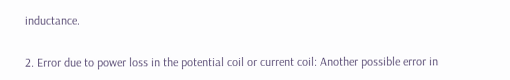inductance.

2. Error due to power loss in the potential coil or current coil: Another possible error in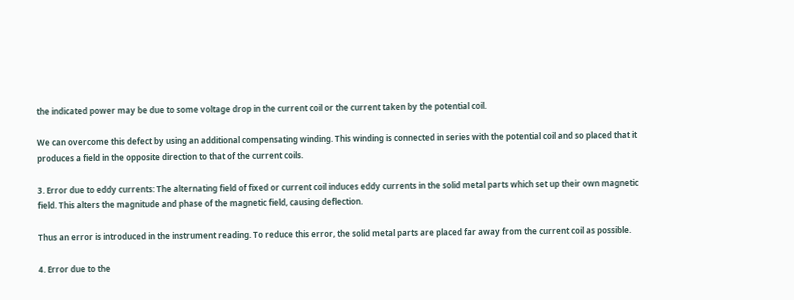the indicated power may be due to some voltage drop in the current coil or the current taken by the potential coil.

We can overcome this defect by using an additional compensating winding. This winding is connected in series with the potential coil and so placed that it produces a field in the opposite direction to that of the current coils.

3. Error due to eddy currents: The alternating field of fixed or current coil induces eddy currents in the solid metal parts which set up their own magnetic field. This alters the magnitude and phase of the magnetic field, causing deflection.

Thus an error is introduced in the instrument reading. To reduce this error, the solid metal parts are placed far away from the current coil as possible.

4. Error due to the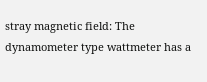stray magnetic field: The dynamometer type wattmeter has a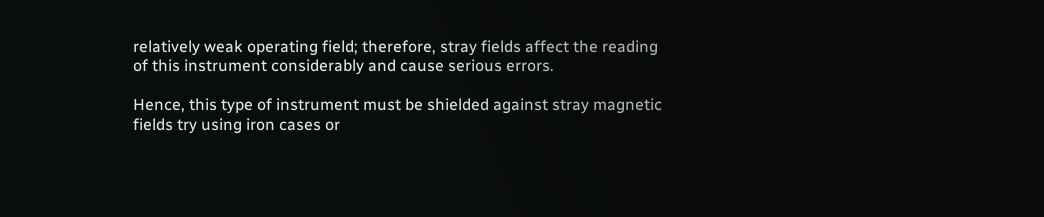relatively weak operating field; therefore, stray fields affect the reading of this instrument considerably and cause serious errors.

Hence, this type of instrument must be shielded against stray magnetic fields try using iron cases or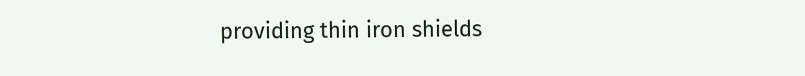providing thin iron shields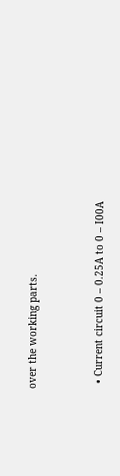over the working parts.


  • Current circuit 0 – 0.25A to 0 – I00A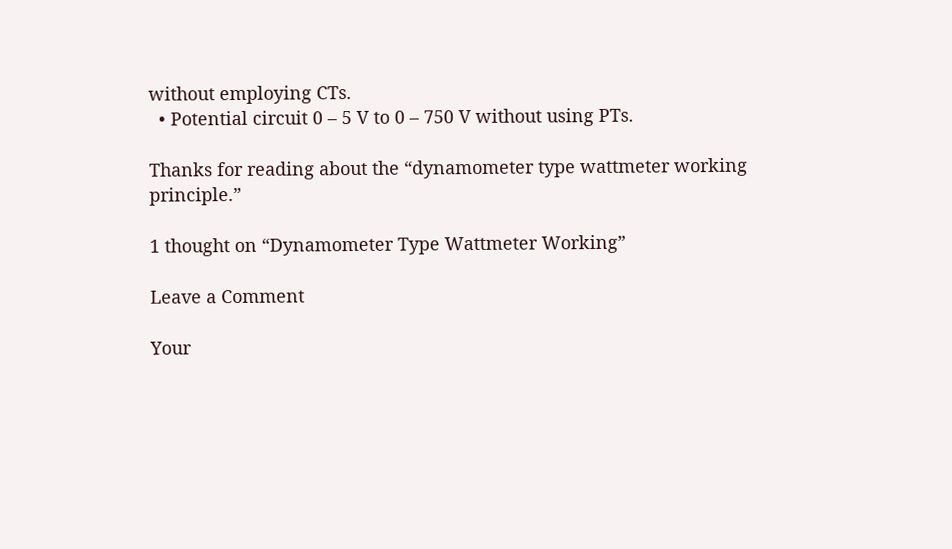without employing CTs.
  • Potential circuit 0 – 5 V to 0 – 750 V without using PTs.

Thanks for reading about the “dynamometer type wattmeter working principle.”

1 thought on “Dynamometer Type Wattmeter Working”

Leave a Comment

Your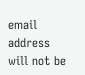email address will not be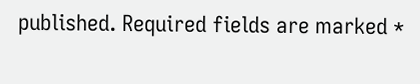published. Required fields are marked *